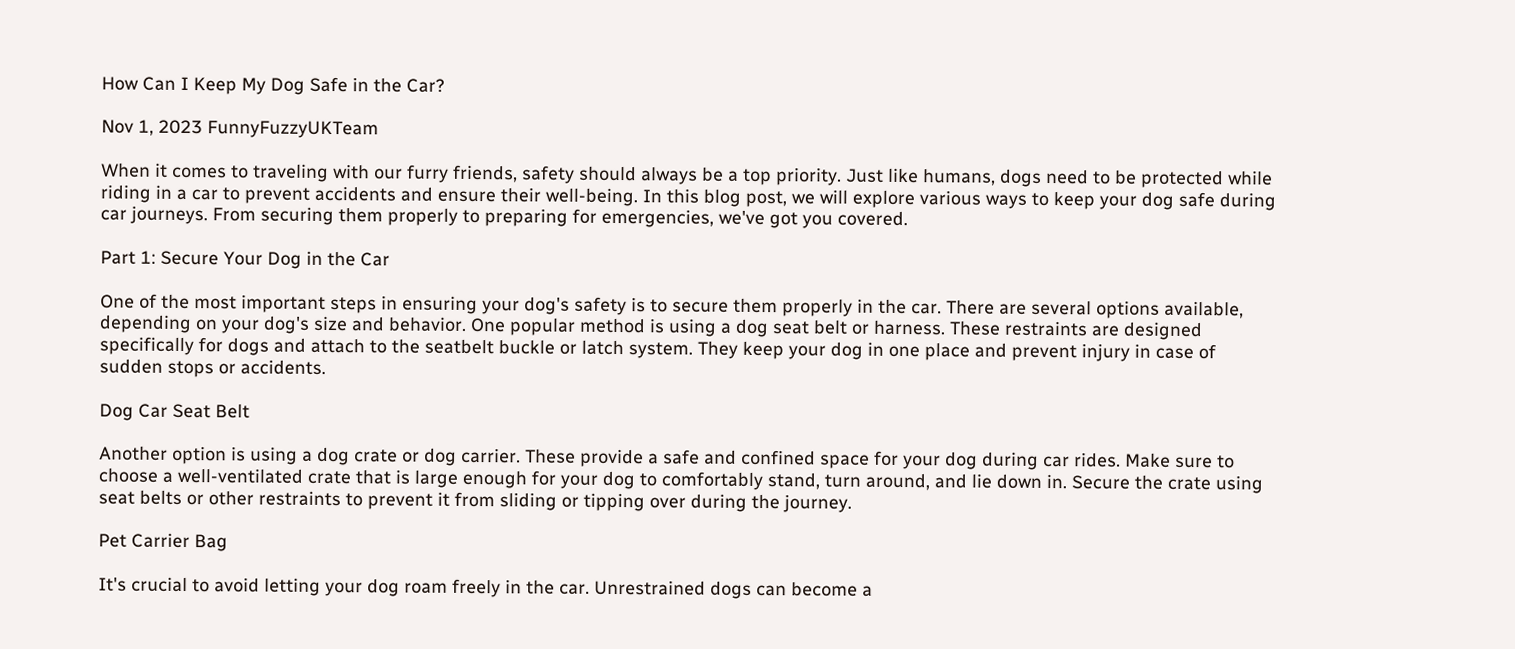How Can I Keep My Dog Safe in the Car?

Nov 1, 2023 FunnyFuzzyUKTeam

When it comes to traveling with our furry friends, safety should always be a top priority. Just like humans, dogs need to be protected while riding in a car to prevent accidents and ensure their well-being. In this blog post, we will explore various ways to keep your dog safe during car journeys. From securing them properly to preparing for emergencies, we've got you covered.

Part 1: Secure Your Dog in the Car

One of the most important steps in ensuring your dog's safety is to secure them properly in the car. There are several options available, depending on your dog's size and behavior. One popular method is using a dog seat belt or harness. These restraints are designed specifically for dogs and attach to the seatbelt buckle or latch system. They keep your dog in one place and prevent injury in case of sudden stops or accidents.

Dog Car Seat Belt

Another option is using a dog crate or dog carrier. These provide a safe and confined space for your dog during car rides. Make sure to choose a well-ventilated crate that is large enough for your dog to comfortably stand, turn around, and lie down in. Secure the crate using seat belts or other restraints to prevent it from sliding or tipping over during the journey.

Pet Carrier Bag

It's crucial to avoid letting your dog roam freely in the car. Unrestrained dogs can become a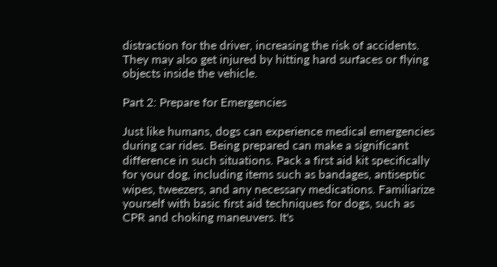distraction for the driver, increasing the risk of accidents. They may also get injured by hitting hard surfaces or flying objects inside the vehicle.

Part 2: Prepare for Emergencies

Just like humans, dogs can experience medical emergencies during car rides. Being prepared can make a significant difference in such situations. Pack a first aid kit specifically for your dog, including items such as bandages, antiseptic wipes, tweezers, and any necessary medications. Familiarize yourself with basic first aid techniques for dogs, such as CPR and choking maneuvers. It's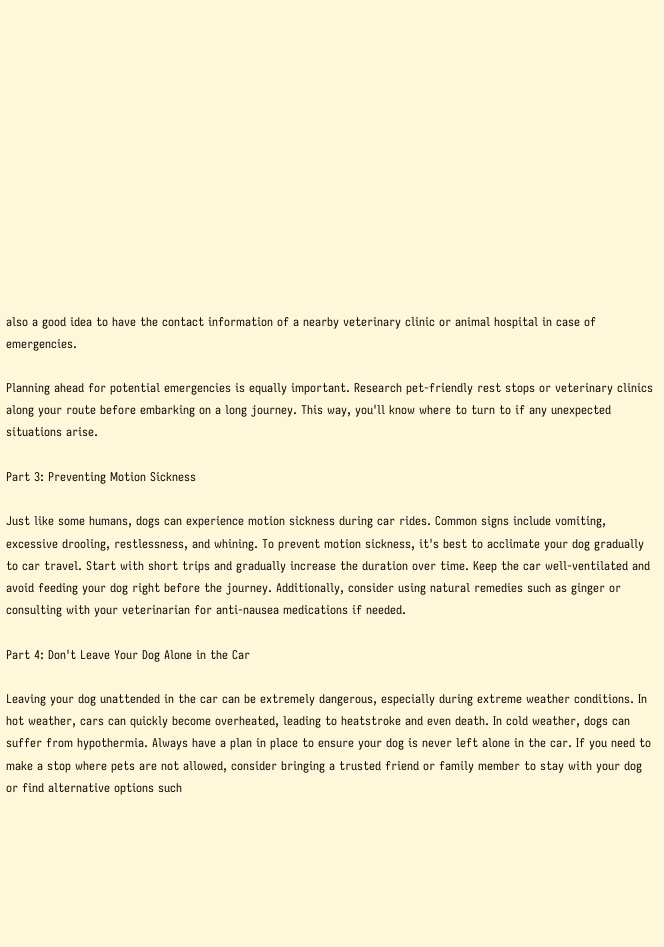also a good idea to have the contact information of a nearby veterinary clinic or animal hospital in case of emergencies.

Planning ahead for potential emergencies is equally important. Research pet-friendly rest stops or veterinary clinics along your route before embarking on a long journey. This way, you'll know where to turn to if any unexpected situations arise.

Part 3: Preventing Motion Sickness

Just like some humans, dogs can experience motion sickness during car rides. Common signs include vomiting, excessive drooling, restlessness, and whining. To prevent motion sickness, it's best to acclimate your dog gradually to car travel. Start with short trips and gradually increase the duration over time. Keep the car well-ventilated and avoid feeding your dog right before the journey. Additionally, consider using natural remedies such as ginger or consulting with your veterinarian for anti-nausea medications if needed.

Part 4: Don't Leave Your Dog Alone in the Car

Leaving your dog unattended in the car can be extremely dangerous, especially during extreme weather conditions. In hot weather, cars can quickly become overheated, leading to heatstroke and even death. In cold weather, dogs can suffer from hypothermia. Always have a plan in place to ensure your dog is never left alone in the car. If you need to make a stop where pets are not allowed, consider bringing a trusted friend or family member to stay with your dog or find alternative options such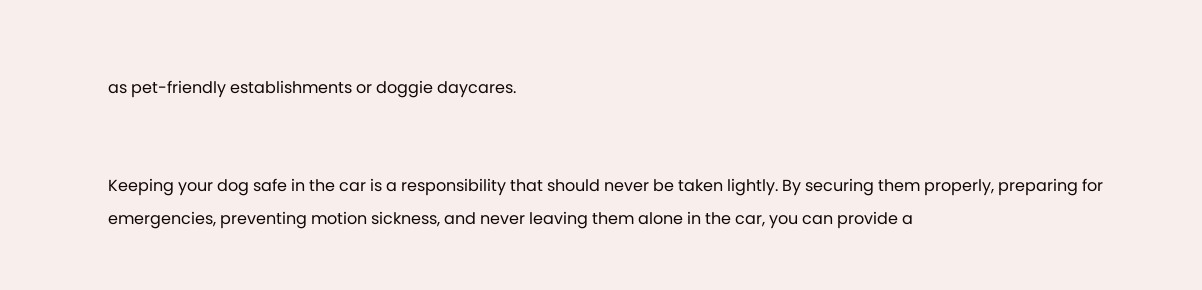as pet-friendly establishments or doggie daycares.


Keeping your dog safe in the car is a responsibility that should never be taken lightly. By securing them properly, preparing for emergencies, preventing motion sickness, and never leaving them alone in the car, you can provide a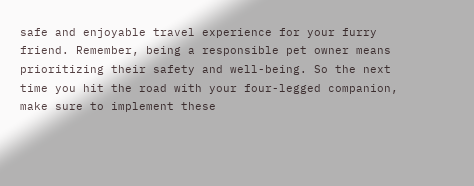safe and enjoyable travel experience for your furry friend. Remember, being a responsible pet owner means prioritizing their safety and well-being. So the next time you hit the road with your four-legged companion, make sure to implement these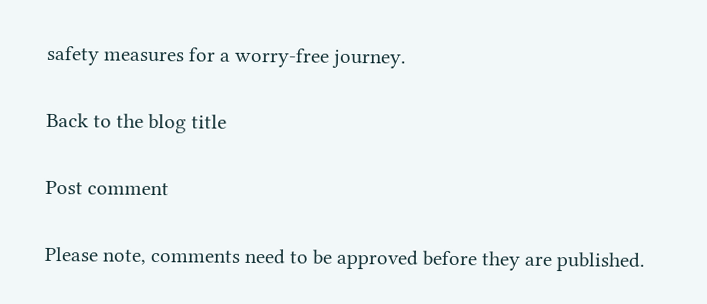safety measures for a worry-free journey.

Back to the blog title

Post comment

Please note, comments need to be approved before they are published.